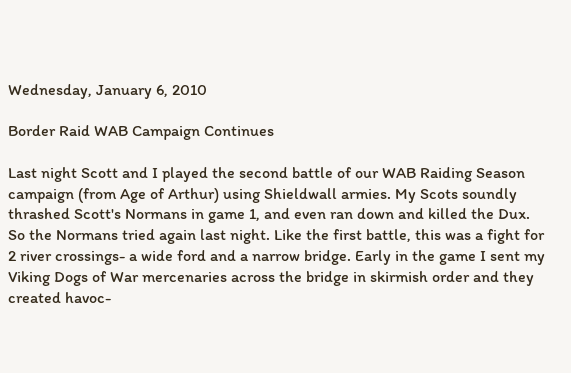Wednesday, January 6, 2010

Border Raid WAB Campaign Continues

Last night Scott and I played the second battle of our WAB Raiding Season campaign (from Age of Arthur) using Shieldwall armies. My Scots soundly thrashed Scott's Normans in game 1, and even ran down and killed the Dux. So the Normans tried again last night. Like the first battle, this was a fight for 2 river crossings- a wide ford and a narrow bridge. Early in the game I sent my Viking Dogs of War mercenaries across the bridge in skirmish order and they created havoc-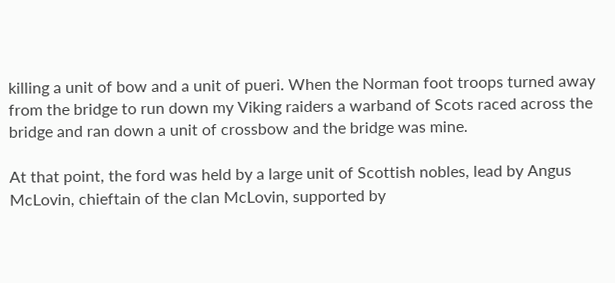killing a unit of bow and a unit of pueri. When the Norman foot troops turned away from the bridge to run down my Viking raiders a warband of Scots raced across the bridge and ran down a unit of crossbow and the bridge was mine.

At that point, the ford was held by a large unit of Scottish nobles, lead by Angus McLovin, chieftain of the clan McLovin, supported by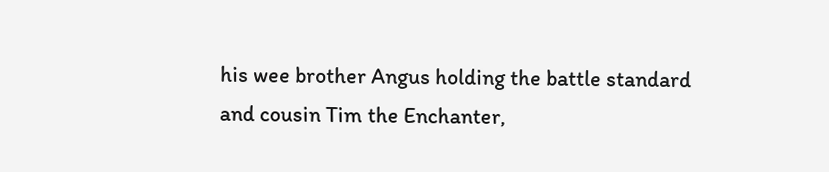his wee brother Angus holding the battle standard and cousin Tim the Enchanter,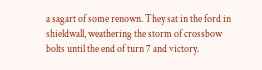a sagart of some renown. They sat in the ford in shieldwall, weathering the storm of crossbow bolts until the end of turn 7 and victory.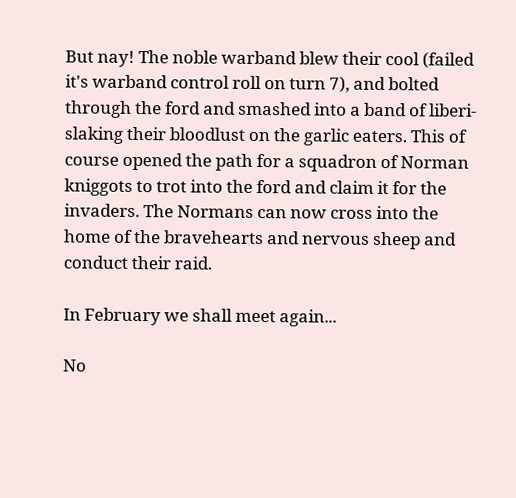But nay! The noble warband blew their cool (failed it's warband control roll on turn 7), and bolted through the ford and smashed into a band of liberi- slaking their bloodlust on the garlic eaters. This of course opened the path for a squadron of Norman kniggots to trot into the ford and claim it for the invaders. The Normans can now cross into the home of the bravehearts and nervous sheep and conduct their raid.

In February we shall meet again...

No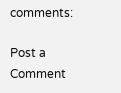comments:

Post a Comment